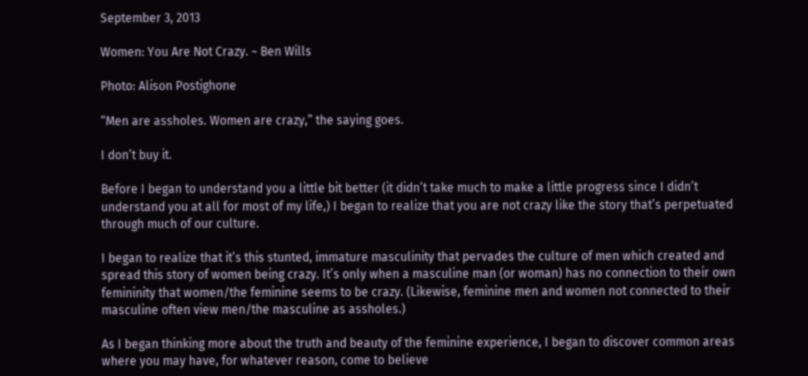September 3, 2013

Women: You Are Not Crazy. ~ Ben Wills

Photo: Alison Postighone

“Men are assholes. Women are crazy,” the saying goes.

I don’t buy it.

Before I began to understand you a little bit better (it didn’t take much to make a little progress since I didn’t understand you at all for most of my life,) I began to realize that you are not crazy like the story that’s perpetuated through much of our culture.

I began to realize that it’s this stunted, immature masculinity that pervades the culture of men which created and spread this story of women being crazy. It’s only when a masculine man (or woman) has no connection to their own femininity that women/the feminine seems to be crazy. (Likewise, feminine men and women not connected to their masculine often view men/the masculine as assholes.)

As I began thinking more about the truth and beauty of the feminine experience, I began to discover common areas where you may have, for whatever reason, come to believe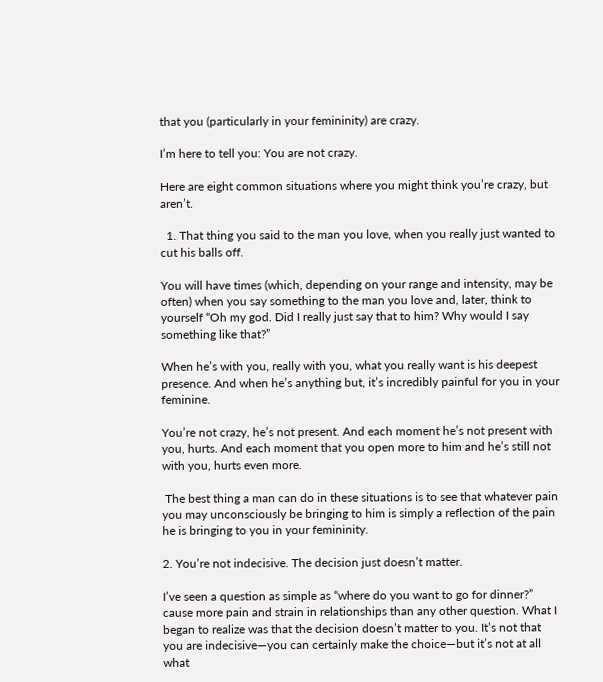that you (particularly in your femininity) are crazy.

I’m here to tell you: You are not crazy.

Here are eight common situations where you might think you’re crazy, but aren’t.

  1. That thing you said to the man you love, when you really just wanted to cut his balls off.

You will have times (which, depending on your range and intensity, may be often) when you say something to the man you love and, later, think to yourself “Oh my god. Did I really just say that to him? Why would I say something like that?”

When he’s with you, really with you, what you really want is his deepest presence. And when he’s anything but, it’s incredibly painful for you in your feminine.

You’re not crazy, he’s not present. And each moment he’s not present with you, hurts. And each moment that you open more to him and he’s still not with you, hurts even more.

 The best thing a man can do in these situations is to see that whatever pain you may unconsciously be bringing to him is simply a reflection of the pain he is bringing to you in your femininity.

2. You’re not indecisive. The decision just doesn’t matter.

I’ve seen a question as simple as “where do you want to go for dinner?” cause more pain and strain in relationships than any other question. What I began to realize was that the decision doesn’t matter to you. It’s not that you are indecisive—you can certainly make the choice—but it’s not at all what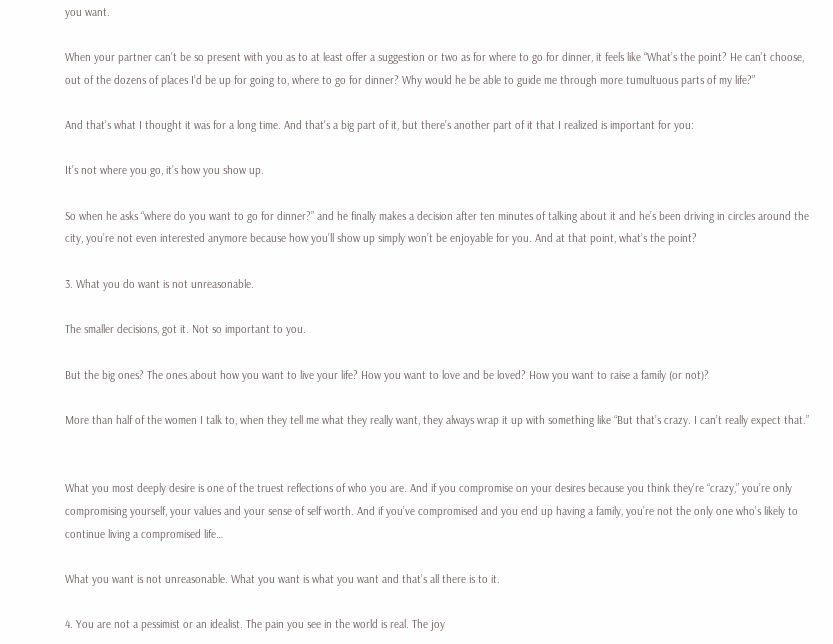you want.

When your partner can’t be so present with you as to at least offer a suggestion or two as for where to go for dinner, it feels like “What’s the point? He can’t choose, out of the dozens of places I’d be up for going to, where to go for dinner? Why would he be able to guide me through more tumultuous parts of my life?”

And that’s what I thought it was for a long time. And that’s a big part of it, but there’s another part of it that I realized is important for you:

It’s not where you go, it’s how you show up.

So when he asks “where do you want to go for dinner?” and he finally makes a decision after ten minutes of talking about it and he’s been driving in circles around the city, you’re not even interested anymore because how you’ll show up simply won’t be enjoyable for you. And at that point, what’s the point?

3. What you do want is not unreasonable.

The smaller decisions, got it. Not so important to you.

But the big ones? The ones about how you want to live your life? How you want to love and be loved? How you want to raise a family (or not)?

More than half of the women I talk to, when they tell me what they really want, they always wrap it up with something like “But that’s crazy. I can’t really expect that.”


What you most deeply desire is one of the truest reflections of who you are. And if you compromise on your desires because you think they’re “crazy,” you’re only compromising yourself, your values and your sense of self worth. And if you’ve compromised and you end up having a family, you’re not the only one who’s likely to continue living a compromised life…

What you want is not unreasonable. What you want is what you want and that’s all there is to it.

4. You are not a pessimist or an idealist. The pain you see in the world is real. The joy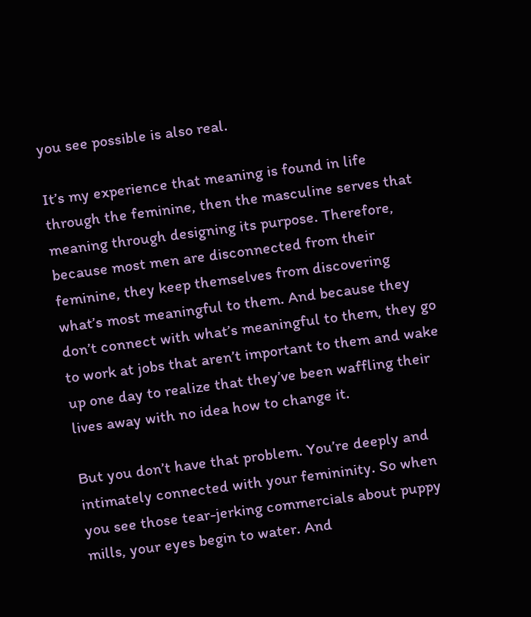you see possible is also real.

It’s my experience that meaning is found in life through the feminine, then the masculine serves that meaning through designing its purpose. Therefore, because most men are disconnected from their feminine, they keep themselves from discovering what’s most meaningful to them. And because they don’t connect with what’s meaningful to them, they go to work at jobs that aren’t important to them and wake up one day to realize that they’ve been waffling their lives away with no idea how to change it.

But you don’t have that problem. You’re deeply and intimately connected with your femininity. So when you see those tear-jerking commercials about puppy mills, your eyes begin to water. And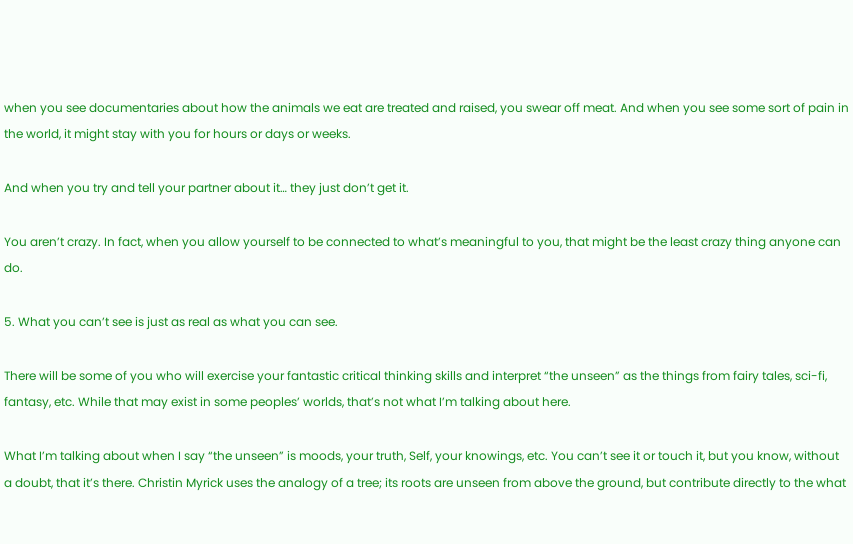when you see documentaries about how the animals we eat are treated and raised, you swear off meat. And when you see some sort of pain in the world, it might stay with you for hours or days or weeks.

And when you try and tell your partner about it… they just don’t get it.

You aren’t crazy. In fact, when you allow yourself to be connected to what’s meaningful to you, that might be the least crazy thing anyone can do.

5. What you can’t see is just as real as what you can see.

There will be some of you who will exercise your fantastic critical thinking skills and interpret “the unseen” as the things from fairy tales, sci-fi, fantasy, etc. While that may exist in some peoples’ worlds, that’s not what I’m talking about here.

What I’m talking about when I say “the unseen” is moods, your truth, Self, your knowings, etc. You can’t see it or touch it, but you know, without a doubt, that it’s there. Christin Myrick uses the analogy of a tree; its roots are unseen from above the ground, but contribute directly to the what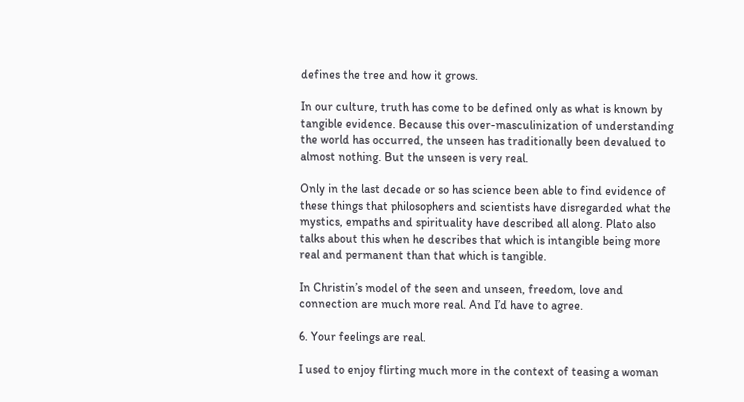defines the tree and how it grows.

In our culture, truth has come to be defined only as what is known by tangible evidence. Because this over-masculinization of understanding the world has occurred, the unseen has traditionally been devalued to almost nothing. But the unseen is very real.

Only in the last decade or so has science been able to find evidence of these things that philosophers and scientists have disregarded what the mystics, empaths and spirituality have described all along. Plato also talks about this when he describes that which is intangible being more real and permanent than that which is tangible.

In Christin’s model of the seen and unseen, freedom, love and connection are much more real. And I’d have to agree.

6. Your feelings are real.

I used to enjoy flirting much more in the context of teasing a woman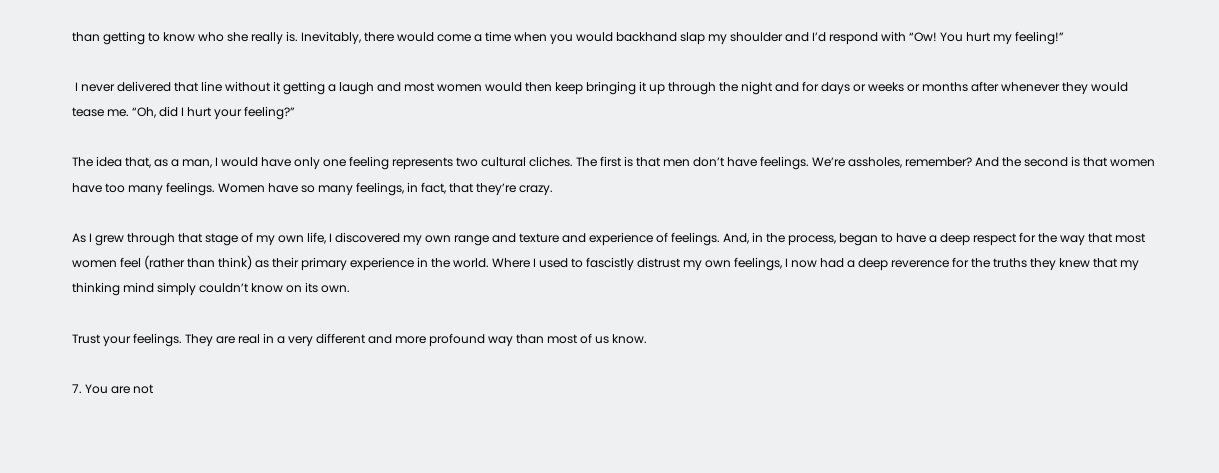than getting to know who she really is. Inevitably, there would come a time when you would backhand slap my shoulder and I’d respond with “Ow! You hurt my feeling!”

 I never delivered that line without it getting a laugh and most women would then keep bringing it up through the night and for days or weeks or months after whenever they would tease me. “Oh, did I hurt your feeling?”

The idea that, as a man, I would have only one feeling represents two cultural cliches. The first is that men don’t have feelings. We’re assholes, remember? And the second is that women have too many feelings. Women have so many feelings, in fact, that they’re crazy.

As I grew through that stage of my own life, I discovered my own range and texture and experience of feelings. And, in the process, began to have a deep respect for the way that most women feel (rather than think) as their primary experience in the world. Where I used to fascistly distrust my own feelings, I now had a deep reverence for the truths they knew that my thinking mind simply couldn’t know on its own.

Trust your feelings. They are real in a very different and more profound way than most of us know.

7. You are not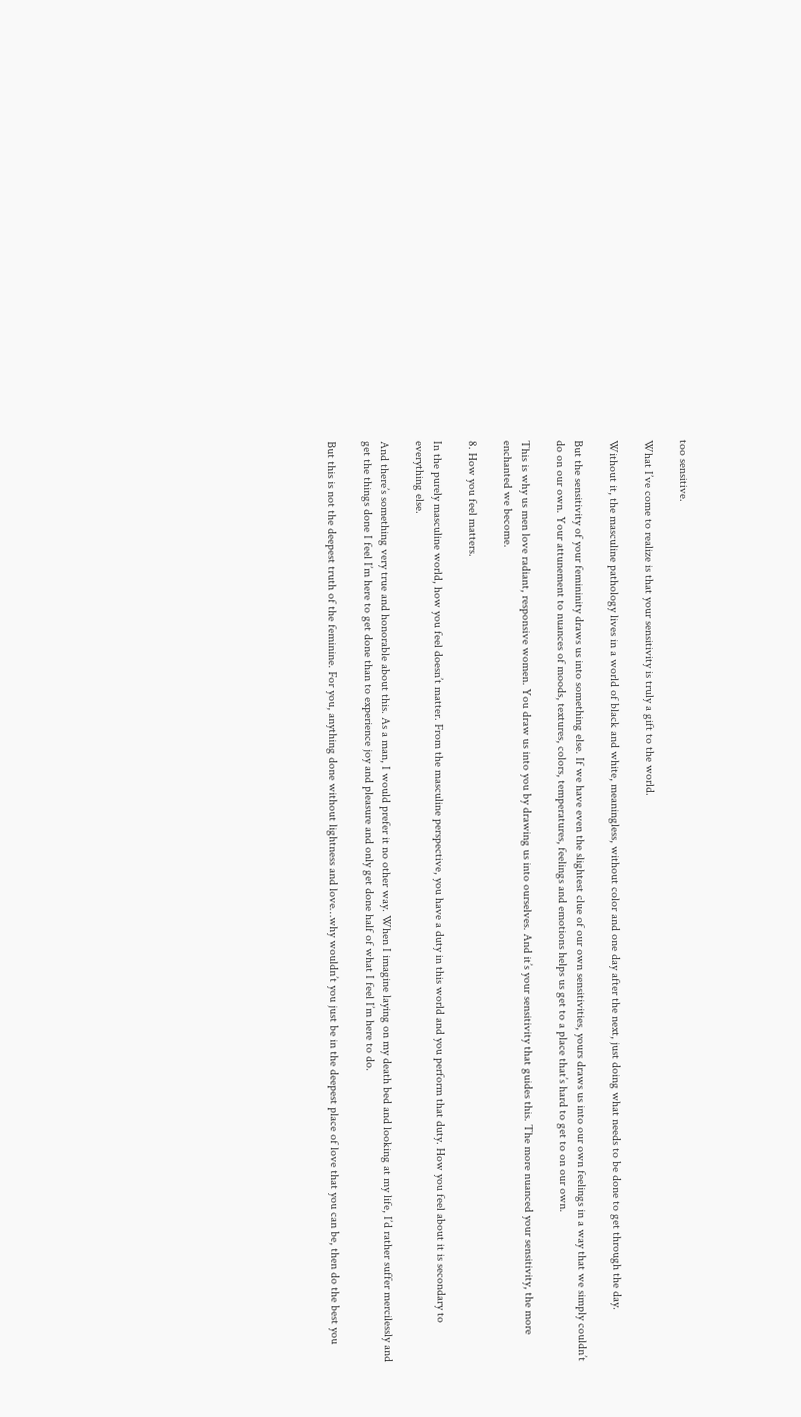too sensitive.

What I’ve come to realize is that your sensitivity is truly a gift to the world.

Without it, the masculine pathology lives in a world of black and white, meaningless, without color and one day after the next, just doing what needs to be done to get through the day.

But the sensitivity of your femininity draws us into something else. If we have even the slightest clue of our own sensitivities, yours draws us into our own feelings in a way that we simply couldn’t do on our own. Your attunement to nuances of moods, textures, colors, temperatures, feelings and emotions helps us get to a place that’s hard to get to on our own.

This is why us men love radiant, responsive women. You draw us into you by drawing us into ourselves. And it’s your sensitivity that guides this. The more nuanced your sensitivity, the more enchanted we become.

8. How you feel matters.

In the purely masculine world, how you feel doesn’t matter. From the masculine perspective, you have a duty in this world and you perform that duty. How you feel about it is secondary to everything else.

And there’s something very true and honorable about this. As a man, I would prefer it no other way. When I imagine laying on my death bed and looking at my life, I’d rather suffer mercilessly and get the things done I feel I’m here to get done than to experience joy and pleasure and only get done half of what I feel I’m here to do.

But this is not the deepest truth of the feminine. For you, anything done without lightness and love…why wouldn’t you just be in the deepest place of love that you can be, then do the best you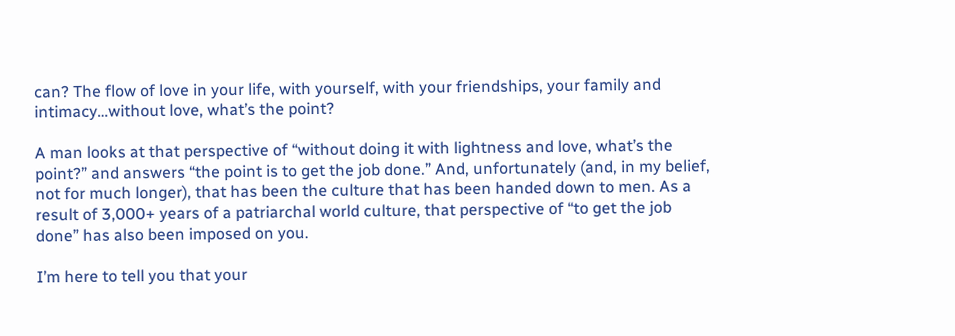can? The flow of love in your life, with yourself, with your friendships, your family and intimacy…without love, what’s the point?

A man looks at that perspective of “without doing it with lightness and love, what’s the point?” and answers “the point is to get the job done.” And, unfortunately (and, in my belief, not for much longer), that has been the culture that has been handed down to men. As a result of 3,000+ years of a patriarchal world culture, that perspective of “to get the job done” has also been imposed on you.

I’m here to tell you that your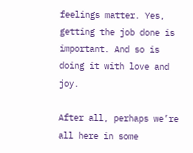feelings matter. Yes, getting the job done is important. And so is doing it with love and joy.

After all, perhaps we’re all here in some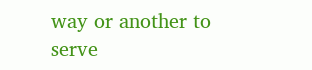way or another to serve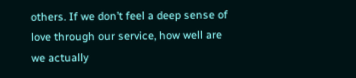others. If we don’t feel a deep sense of love through our service, how well are we actually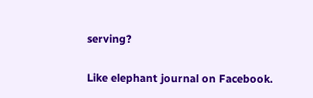serving?

Like elephant journal on Facebook.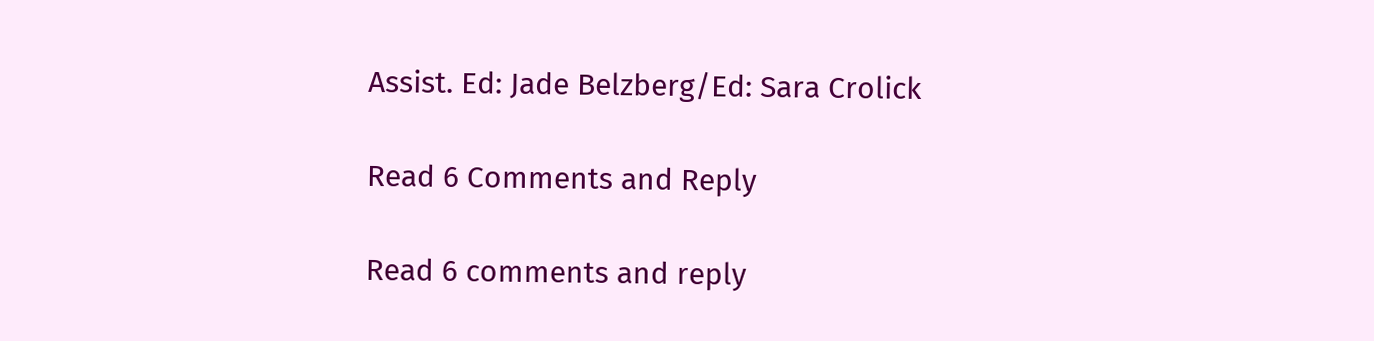Assist. Ed: Jade Belzberg/Ed: Sara Crolick

Read 6 Comments and Reply

Read 6 comments and reply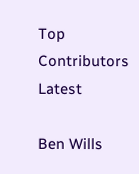Top Contributors Latest

Ben Wills